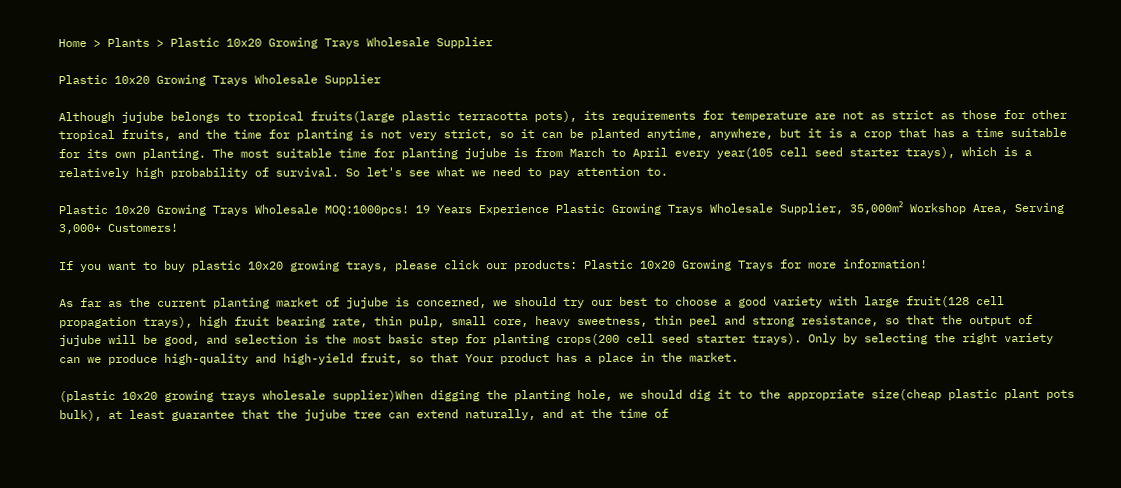Home > Plants > Plastic 10x20 Growing Trays Wholesale Supplier

Plastic 10x20 Growing Trays Wholesale Supplier

Although jujube belongs to tropical fruits(large plastic terracotta pots), its requirements for temperature are not as strict as those for other tropical fruits, and the time for planting is not very strict, so it can be planted anytime, anywhere, but it is a crop that has a time suitable for its own planting. The most suitable time for planting jujube is from March to April every year(105 cell seed starter trays), which is a relatively high probability of survival. So let's see what we need to pay attention to.

Plastic 10x20 Growing Trays Wholesale MOQ:1000pcs! 19 Years Experience Plastic Growing Trays Wholesale Supplier, 35,000m² Workshop Area, Serving 3,000+ Customers!

If you want to buy plastic 10x20 growing trays, please click our products: Plastic 10x20 Growing Trays for more information!

As far as the current planting market of jujube is concerned, we should try our best to choose a good variety with large fruit(128 cell propagation trays), high fruit bearing rate, thin pulp, small core, heavy sweetness, thin peel and strong resistance, so that the output of jujube will be good, and selection is the most basic step for planting crops(200 cell seed starter trays). Only by selecting the right variety can we produce high-quality and high-yield fruit, so that Your product has a place in the market.

(plastic 10x20 growing trays wholesale supplier)When digging the planting hole, we should dig it to the appropriate size(cheap plastic plant pots bulk), at least guarantee that the jujube tree can extend naturally, and at the time of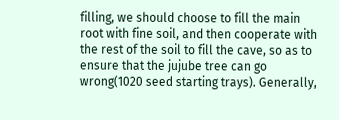filling, we should choose to fill the main root with fine soil, and then cooperate with the rest of the soil to fill the cave, so as to ensure that the jujube tree can go wrong(1020 seed starting trays). Generally,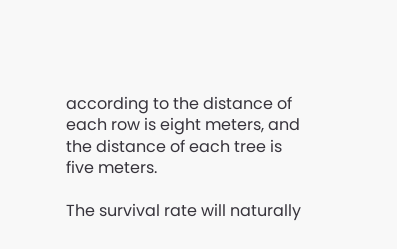according to the distance of each row is eight meters, and the distance of each tree is five meters.

The survival rate will naturally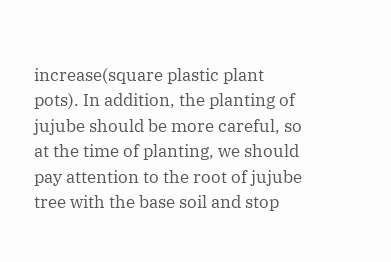increase(square plastic plant pots). In addition, the planting of jujube should be more careful, so at the time of planting, we should pay attention to the root of jujube tree with the base soil and stop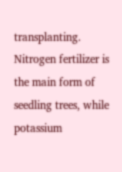transplanting. Nitrogen fertilizer is the main form of seedling trees, while potassium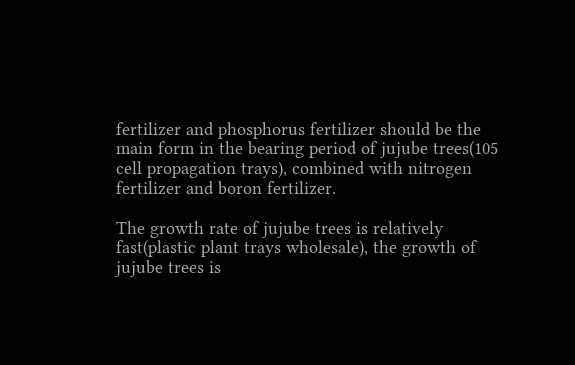fertilizer and phosphorus fertilizer should be the main form in the bearing period of jujube trees(105 cell propagation trays), combined with nitrogen fertilizer and boron fertilizer.

The growth rate of jujube trees is relatively fast(plastic plant trays wholesale), the growth of jujube trees is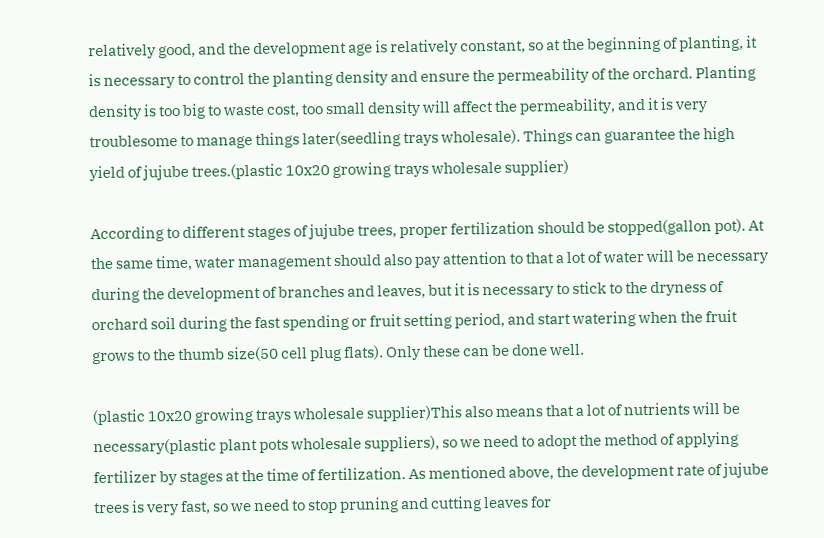relatively good, and the development age is relatively constant, so at the beginning of planting, it is necessary to control the planting density and ensure the permeability of the orchard. Planting density is too big to waste cost, too small density will affect the permeability, and it is very troublesome to manage things later(seedling trays wholesale). Things can guarantee the high yield of jujube trees.(plastic 10x20 growing trays wholesale supplier)

According to different stages of jujube trees, proper fertilization should be stopped(gallon pot). At the same time, water management should also pay attention to that a lot of water will be necessary during the development of branches and leaves, but it is necessary to stick to the dryness of orchard soil during the fast spending or fruit setting period, and start watering when the fruit grows to the thumb size(50 cell plug flats). Only these can be done well.

(plastic 10x20 growing trays wholesale supplier)This also means that a lot of nutrients will be necessary(plastic plant pots wholesale suppliers), so we need to adopt the method of applying fertilizer by stages at the time of fertilization. As mentioned above, the development rate of jujube trees is very fast, so we need to stop pruning and cutting leaves for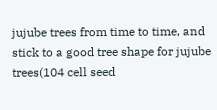jujube trees from time to time, and stick to a good tree shape for jujube trees(104 cell seed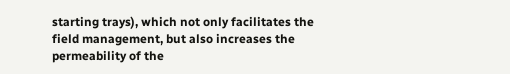starting trays), which not only facilitates the field management, but also increases the permeability of the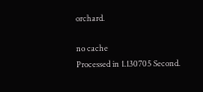orchard.

no cache
Processed in 1.130705 Second.